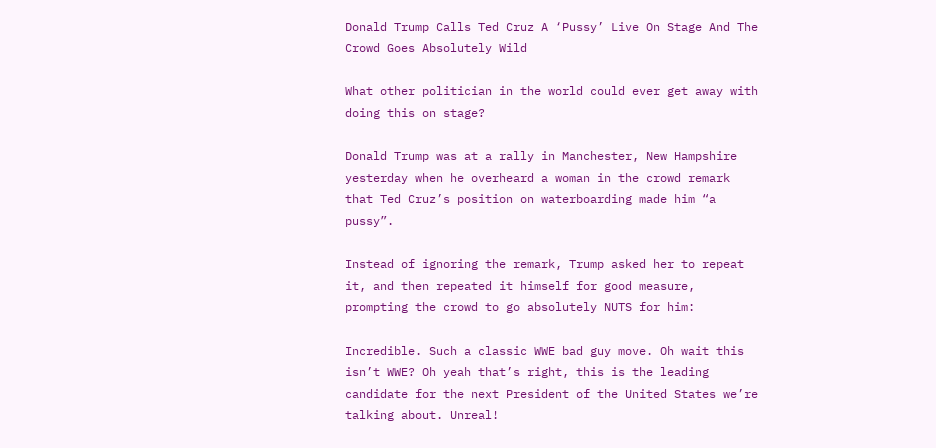Donald Trump Calls Ted Cruz A ‘Pussy’ Live On Stage And The Crowd Goes Absolutely Wild

What other politician in the world could ever get away with doing this on stage?

Donald Trump was at a rally in Manchester, New Hampshire yesterday when he overheard a woman in the crowd remark that Ted Cruz’s position on waterboarding made him “a pussy”.

Instead of ignoring the remark, Trump asked her to repeat it, and then repeated it himself for good measure, prompting the crowd to go absolutely NUTS for him:

Incredible. Such a classic WWE bad guy move. Oh wait this isn’t WWE? Oh yeah that’s right, this is the leading candidate for the next President of the United States we’re talking about. Unreal!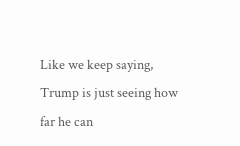Like we keep saying, Trump is just seeing how far he can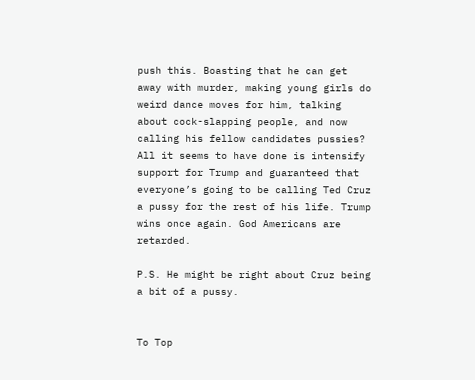push this. Boasting that he can get away with murder, making young girls do weird dance moves for him, talking about cock-slapping people, and now calling his fellow candidates pussies? All it seems to have done is intensify support for Trump and guaranteed that everyone’s going to be calling Ted Cruz a pussy for the rest of his life. Trump wins once again. God Americans are retarded.

P.S. He might be right about Cruz being a bit of a pussy.


To Top